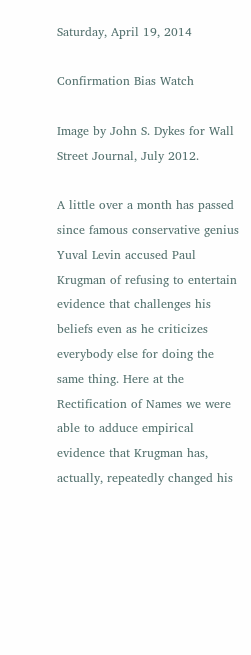Saturday, April 19, 2014

Confirmation Bias Watch

Image by John S. Dykes for Wall Street Journal, July 2012.

A little over a month has passed since famous conservative genius Yuval Levin accused Paul Krugman of refusing to entertain evidence that challenges his beliefs even as he criticizes everybody else for doing the same thing. Here at the Rectification of Names we were able to adduce empirical evidence that Krugman has, actually, repeatedly changed his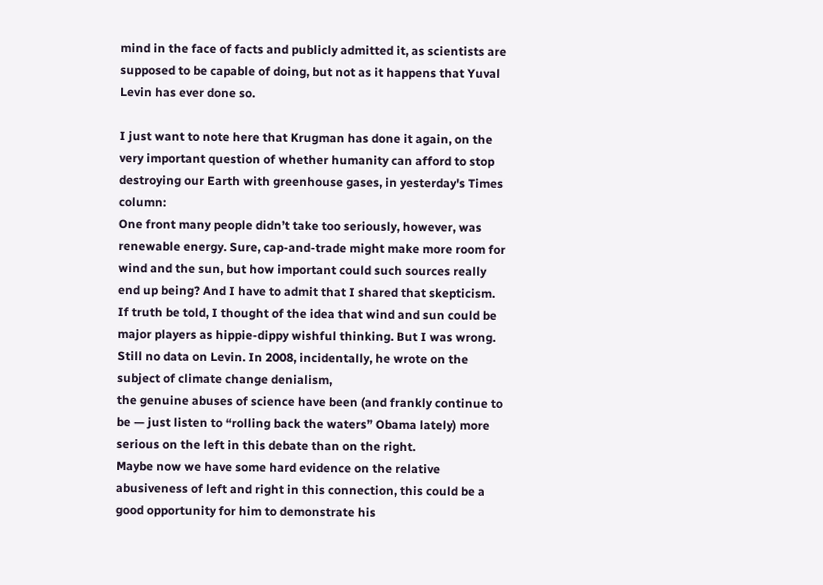mind in the face of facts and publicly admitted it, as scientists are supposed to be capable of doing, but not as it happens that Yuval Levin has ever done so.

I just want to note here that Krugman has done it again, on the very important question of whether humanity can afford to stop destroying our Earth with greenhouse gases, in yesterday's Times column:
One front many people didn’t take too seriously, however, was renewable energy. Sure, cap-and-trade might make more room for wind and the sun, but how important could such sources really end up being? And I have to admit that I shared that skepticism. If truth be told, I thought of the idea that wind and sun could be major players as hippie-dippy wishful thinking. But I was wrong.
Still no data on Levin. In 2008, incidentally, he wrote on the subject of climate change denialism,
the genuine abuses of science have been (and frankly continue to be — just listen to “rolling back the waters” Obama lately) more serious on the left in this debate than on the right.
Maybe now we have some hard evidence on the relative abusiveness of left and right in this connection, this could be a good opportunity for him to demonstrate his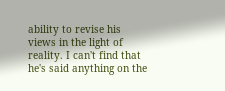ability to revise his views in the light of reality. I can't find that he's said anything on the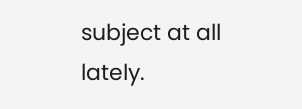subject at all lately.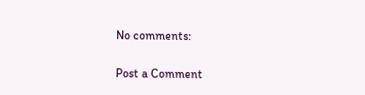No comments:

Post a Comment